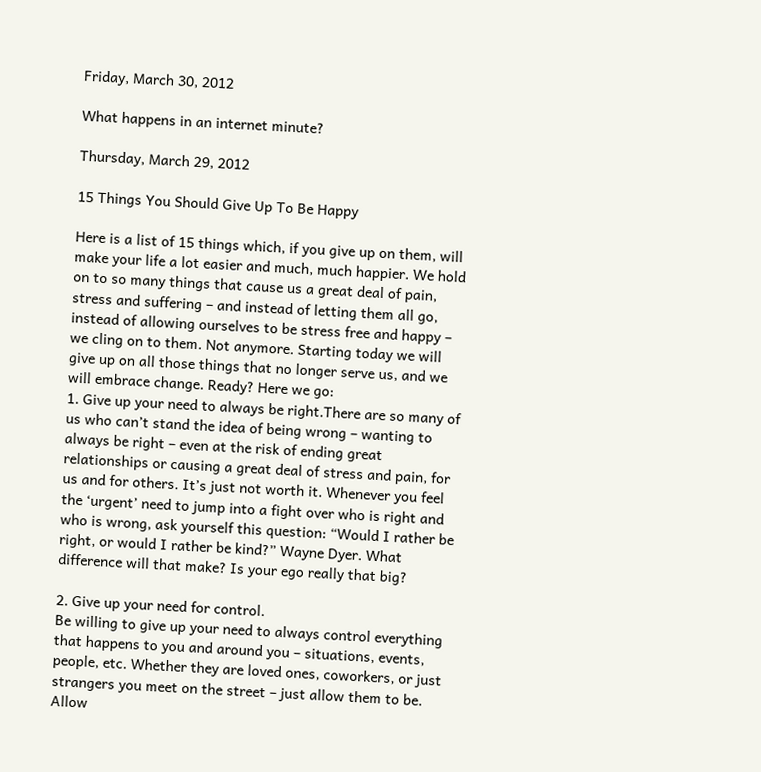Friday, March 30, 2012

What happens in an internet minute?

Thursday, March 29, 2012

15 Things You Should Give Up To Be Happy

Here is a list of 15 things which, if you give up on them, will make your life a lot easier and much, much happier. We hold on to so many things that cause us a great deal of pain, stress and suffering – and instead of letting them all go, instead of allowing ourselves to be stress free and happy – we cling on to them. Not anymore. Starting today we will give up on all those things that no longer serve us, and we will embrace change. Ready? Here we go:
1. Give up your need to always be right.There are so many of us who can’t stand the idea of being wrong – wanting to always be right – even at the risk of ending great relationships or causing a great deal of stress and pain, for us and for others. It’s just not worth it. Whenever you feel the ‘urgent’ need to jump into a fight over who is right and who is wrong, ask yourself this question: “Would I rather be right, or would I rather be kind?” Wayne Dyer. What difference will that make? Is your ego really that big?

2. Give up your need for control.
Be willing to give up your need to always control everything that happens to you and around you – situations, events, people, etc. Whether they are loved ones, coworkers, or just strangers you meet on the street – just allow them to be. Allow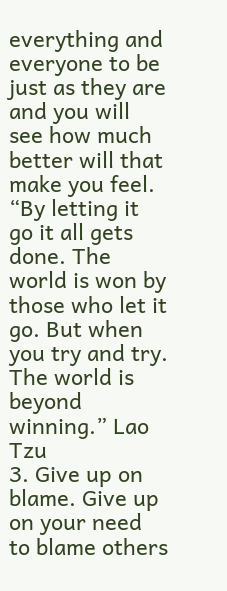everything and everyone to be just as they are and you will see how much better will that make you feel.
“By letting it go it all gets done. The world is won by those who let it go. But when you try and try. The world is beyond winning.” Lao Tzu
3. Give up on blame. Give up on your need to blame others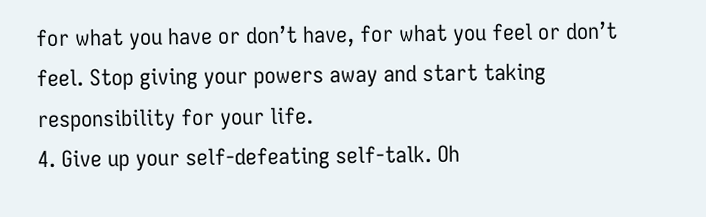for what you have or don’t have, for what you feel or don’t feel. Stop giving your powers away and start taking responsibility for your life.
4. Give up your self-defeating self-talk. Oh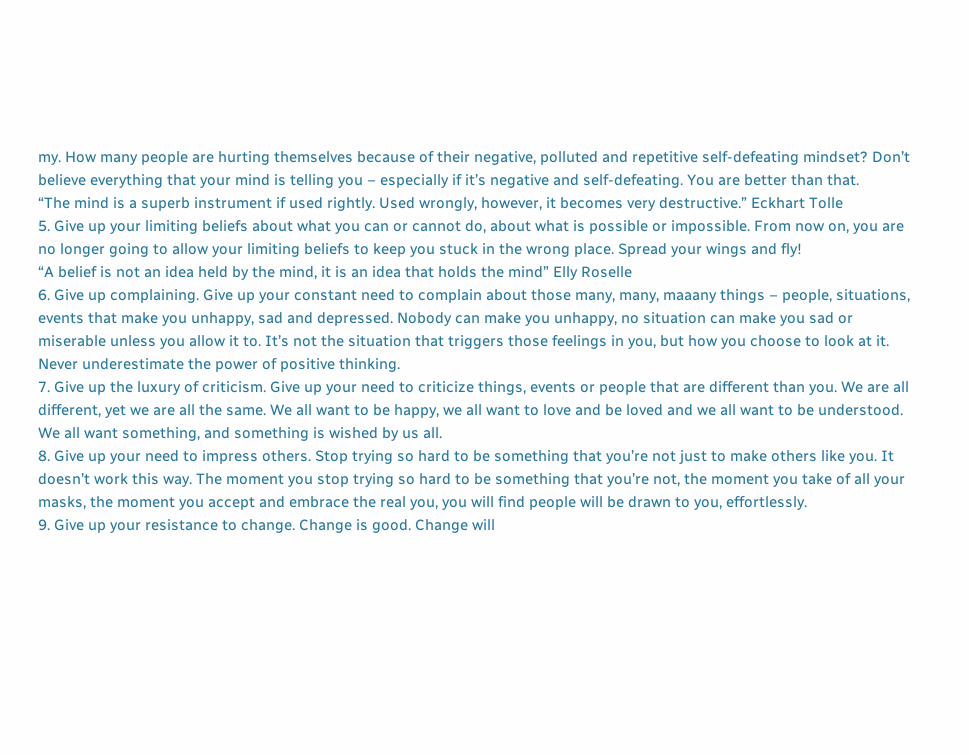my. How many people are hurting themselves because of their negative, polluted and repetitive self-defeating mindset? Don’t believe everything that your mind is telling you – especially if it’s negative and self-defeating. You are better than that.
“The mind is a superb instrument if used rightly. Used wrongly, however, it becomes very destructive.” Eckhart Tolle
5. Give up your limiting beliefs about what you can or cannot do, about what is possible or impossible. From now on, you are no longer going to allow your limiting beliefs to keep you stuck in the wrong place. Spread your wings and fly!
“A belief is not an idea held by the mind, it is an idea that holds the mind” Elly Roselle
6. Give up complaining. Give up your constant need to complain about those many, many, maaany things – people, situations, events that make you unhappy, sad and depressed. Nobody can make you unhappy, no situation can make you sad or miserable unless you allow it to. It’s not the situation that triggers those feelings in you, but how you choose to look at it. Never underestimate the power of positive thinking.
7. Give up the luxury of criticism. Give up your need to criticize things, events or people that are different than you. We are all different, yet we are all the same. We all want to be happy, we all want to love and be loved and we all want to be understood. We all want something, and something is wished by us all.
8. Give up your need to impress others. Stop trying so hard to be something that you’re not just to make others like you. It doesn’t work this way. The moment you stop trying so hard to be something that you’re not, the moment you take of all your masks, the moment you accept and embrace the real you, you will find people will be drawn to you, effortlessly.
9. Give up your resistance to change. Change is good. Change will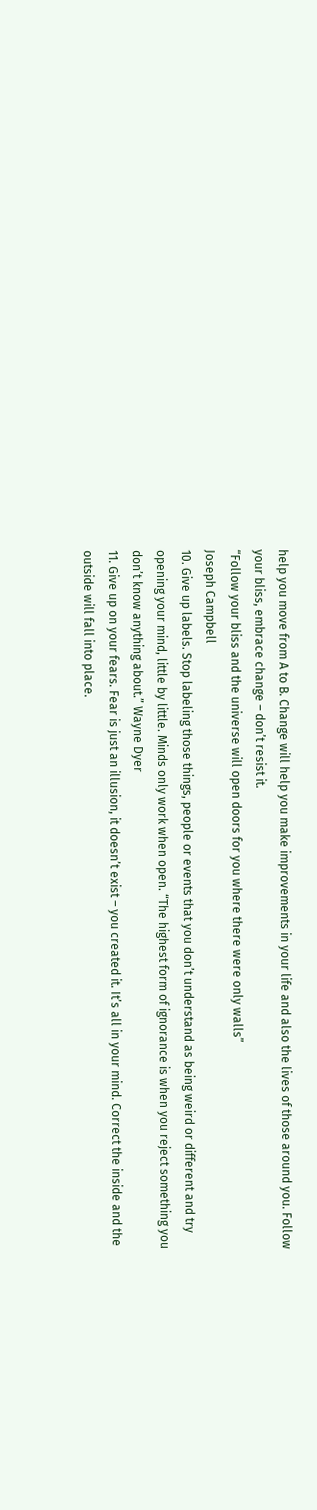help you move from A to B. Change will help you make improvements in your life and also the lives of those around you. Follow your bliss, embrace change – don’t resist it.
“Follow your bliss and the universe will open doors for you where there were only walls”
Joseph Campbell
10. Give up labels. Stop labeling those things, people or events that you don’t understand as being weird or different and try opening your mind, little by little. Minds only work when open. “The highest form of ignorance is when you reject something you don’t know anything about.” Wayne Dyer
11. Give up on your fears. Fear is just an illusion, it doesn’t exist – you created it. It’s all in your mind. Correct the inside and the outside will fall into place.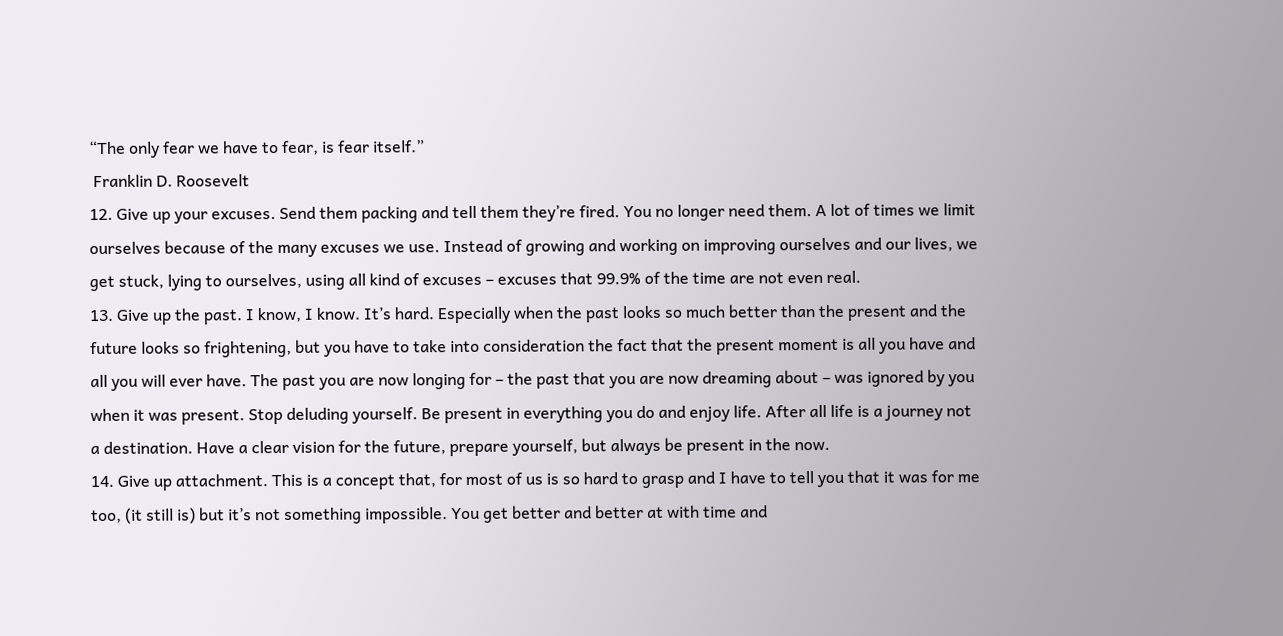“The only fear we have to fear, is fear itself.”
 Franklin D. Roosevelt
12. Give up your excuses. Send them packing and tell them they’re fired. You no longer need them. A lot of times we limit ourselves because of the many excuses we use. Instead of growing and working on improving ourselves and our lives, we get stuck, lying to ourselves, using all kind of excuses – excuses that 99.9% of the time are not even real.
13. Give up the past. I know, I know. It’s hard. Especially when the past looks so much better than the present and the future looks so frightening, but you have to take into consideration the fact that the present moment is all you have and all you will ever have. The past you are now longing for – the past that you are now dreaming about – was ignored by you when it was present. Stop deluding yourself. Be present in everything you do and enjoy life. After all life is a journey not a destination. Have a clear vision for the future, prepare yourself, but always be present in the now.
14. Give up attachment. This is a concept that, for most of us is so hard to grasp and I have to tell you that it was for me too, (it still is) but it’s not something impossible. You get better and better at with time and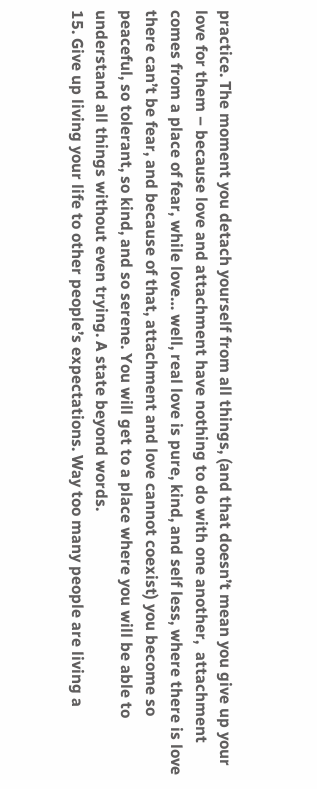practice. The moment you detach yourself from all things, (and that doesn’t mean you give up your love for them – because love and attachment have nothing to do with one another,  attachment comes from a place of fear, while love… well, real love is pure, kind, and self less, where there is love there can’t be fear, and because of that, attachment and love cannot coexist) you become so peaceful, so tolerant, so kind, and so serene. You will get to a place where you will be able to understand all things without even trying. A state beyond words.
15. Give up living your life to other people’s expectations. Way too many people are living a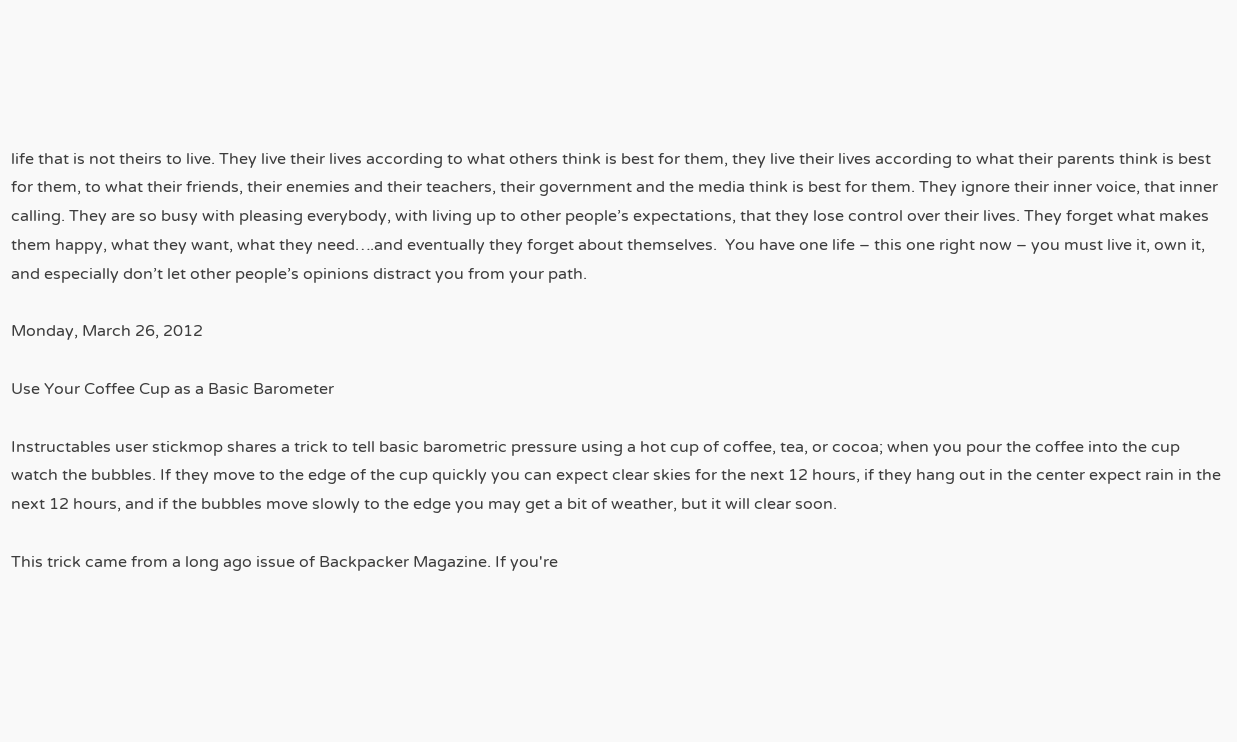life that is not theirs to live. They live their lives according to what others think is best for them, they live their lives according to what their parents think is best for them, to what their friends, their enemies and their teachers, their government and the media think is best for them. They ignore their inner voice, that inner calling. They are so busy with pleasing everybody, with living up to other people’s expectations, that they lose control over their lives. They forget what makes them happy, what they want, what they need….and eventually they forget about themselves.  You have one life – this one right now – you must live it, own it, and especially don’t let other people’s opinions distract you from your path.

Monday, March 26, 2012

Use Your Coffee Cup as a Basic Barometer

Instructables user stickmop shares a trick to tell basic barometric pressure using a hot cup of coffee, tea, or cocoa; when you pour the coffee into the cup watch the bubbles. If they move to the edge of the cup quickly you can expect clear skies for the next 12 hours, if they hang out in the center expect rain in the next 12 hours, and if the bubbles move slowly to the edge you may get a bit of weather, but it will clear soon.

This trick came from a long ago issue of Backpacker Magazine. If you're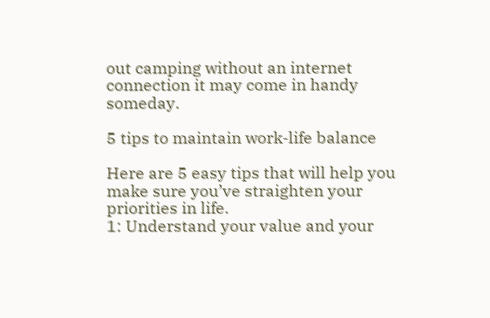out camping without an internet connection it may come in handy someday.

5 tips to maintain work-life balance

Here are 5 easy tips that will help you make sure you’ve straighten your priorities in life.
1: Understand your value and your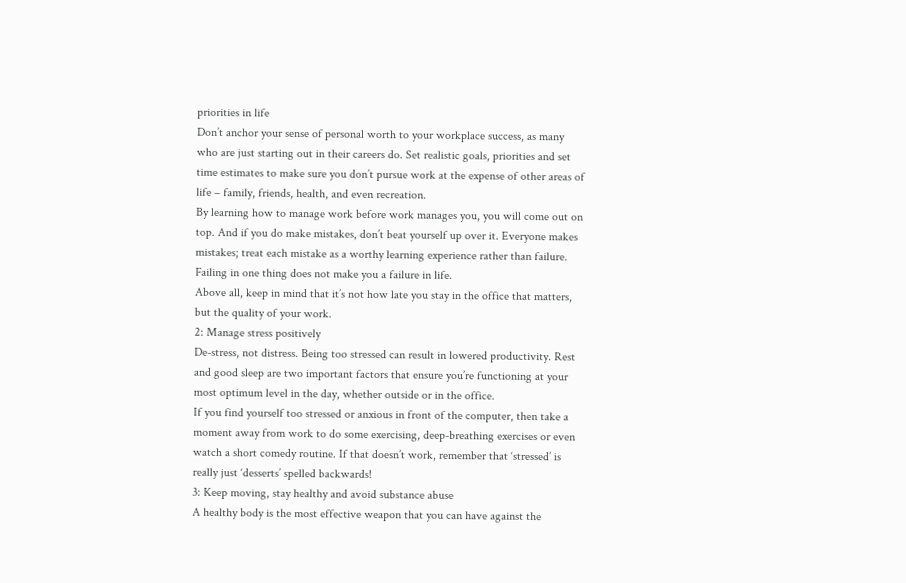priorities in life
Don’t anchor your sense of personal worth to your workplace success, as many who are just starting out in their careers do. Set realistic goals, priorities and set time estimates to make sure you don’t pursue work at the expense of other areas of life – family, friends, health, and even recreation.
By learning how to manage work before work manages you, you will come out on top. And if you do make mistakes, don’t beat yourself up over it. Everyone makes mistakes; treat each mistake as a worthy learning experience rather than failure. Failing in one thing does not make you a failure in life.
Above all, keep in mind that it’s not how late you stay in the office that matters, but the quality of your work.
2: Manage stress positively
De-stress, not distress. Being too stressed can result in lowered productivity. Rest and good sleep are two important factors that ensure you’re functioning at your most optimum level in the day, whether outside or in the office.
If you find yourself too stressed or anxious in front of the computer, then take a moment away from work to do some exercising, deep-breathing exercises or even watch a short comedy routine. If that doesn’t work, remember that ‘stressed’ is really just ‘desserts’ spelled backwards!
3: Keep moving, stay healthy and avoid substance abuse
A healthy body is the most effective weapon that you can have against the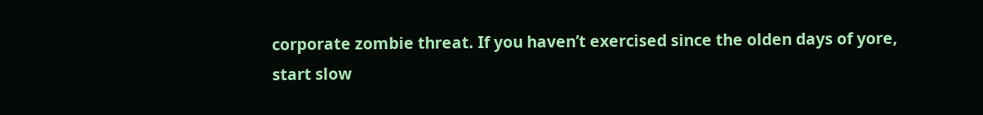corporate zombie threat. If you haven’t exercised since the olden days of yore, start slow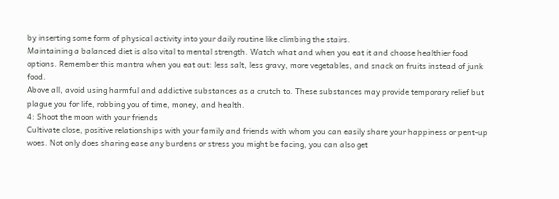by inserting some form of physical activity into your daily routine like climbing the stairs.
Maintaining a balanced diet is also vital to mental strength. Watch what and when you eat it and choose healthier food options. Remember this mantra when you eat out: less salt, less gravy, more vegetables, and snack on fruits instead of junk food.
Above all, avoid using harmful and addictive substances as a crutch to. These substances may provide temporary relief but plague you for life, robbing you of time, money, and health.
4: Shoot the moon with your friends
Cultivate close, positive relationships with your family and friends with whom you can easily share your happiness or pent-up woes. Not only does sharing ease any burdens or stress you might be facing, you can also get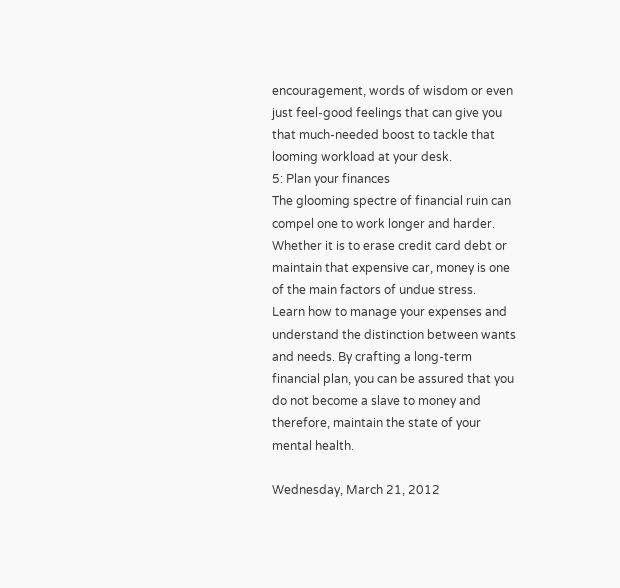encouragement, words of wisdom or even just feel-good feelings that can give you that much-needed boost to tackle that looming workload at your desk.
5: Plan your finances
The glooming spectre of financial ruin can compel one to work longer and harder. Whether it is to erase credit card debt or maintain that expensive car, money is one of the main factors of undue stress.
Learn how to manage your expenses and understand the distinction between wants and needs. By crafting a long-term financial plan, you can be assured that you do not become a slave to money and therefore, maintain the state of your mental health.

Wednesday, March 21, 2012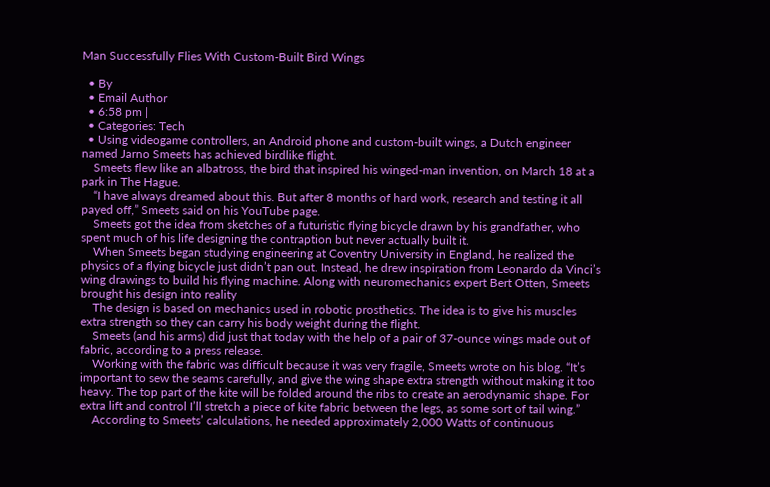Man Successfully Flies With Custom-Built Bird Wings

  • By
  • Email Author
  • 6:58 pm |
  • Categories: Tech
  • Using videogame controllers, an Android phone and custom-built wings, a Dutch engineer named Jarno Smeets has achieved birdlike flight.
    Smeets flew like an albatross, the bird that inspired his winged-man invention, on March 18 at a park in The Hague.
    “I have always dreamed about this. But after 8 months of hard work, research and testing it all payed off,” Smeets said on his YouTube page.
    Smeets got the idea from sketches of a futuristic flying bicycle drawn by his grandfather, who spent much of his life designing the contraption but never actually built it.
    When Smeets began studying engineering at Coventry University in England, he realized the physics of a flying bicycle just didn’t pan out. Instead, he drew inspiration from Leonardo da Vinci’s wing drawings to build his flying machine. Along with neuromechanics expert Bert Otten, Smeets brought his design into reality
    The design is based on mechanics used in robotic prosthetics. The idea is to give his muscles extra strength so they can carry his body weight during the flight.
    Smeets (and his arms) did just that today with the help of a pair of 37-ounce wings made out of fabric, according to a press release.
    Working with the fabric was difficult because it was very fragile, Smeets wrote on his blog. “It’s important to sew the seams carefully, and give the wing shape extra strength without making it too heavy. The top part of the kite will be folded around the ribs to create an aerodynamic shape. For extra lift and control I’ll stretch a piece of kite fabric between the legs, as some sort of tail wing.”
    According to Smeets’ calculations, he needed approximately 2,000 Watts of continuous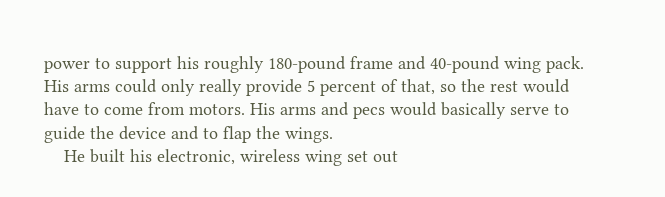power to support his roughly 180-pound frame and 40-pound wing pack. His arms could only really provide 5 percent of that, so the rest would have to come from motors. His arms and pecs would basically serve to guide the device and to flap the wings.
    He built his electronic, wireless wing set out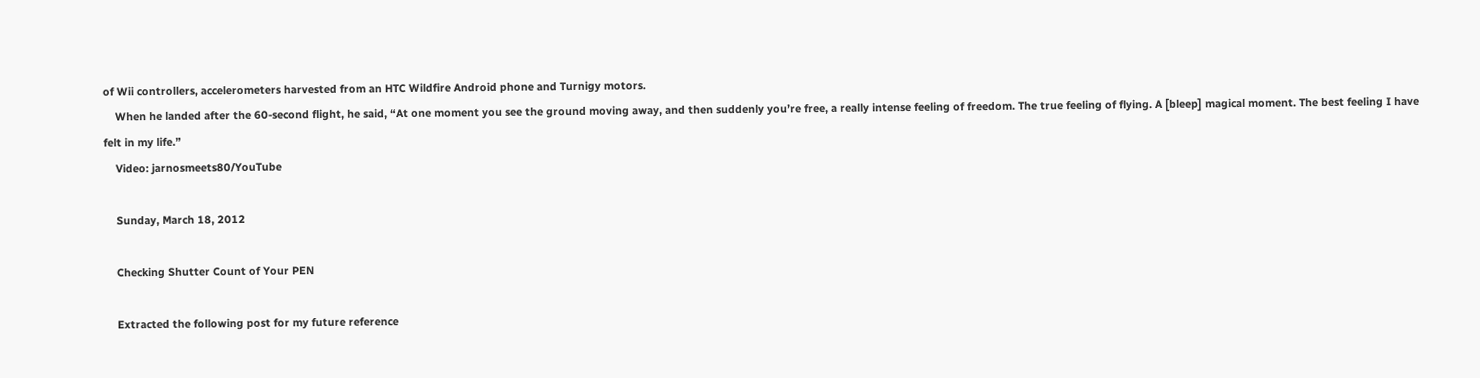of Wii controllers, accelerometers harvested from an HTC Wildfire Android phone and Turnigy motors.
    When he landed after the 60-second flight, he said, “At one moment you see the ground moving away, and then suddenly you’re free, a really intense feeling of freedom. The true feeling of flying. A [bleep] magical moment. The best feeling I have felt in my life.”
    Video: jarnosmeets80/YouTube

    Sunday, March 18, 2012

    Checking Shutter Count of Your PEN

    Extracted the following post for my future reference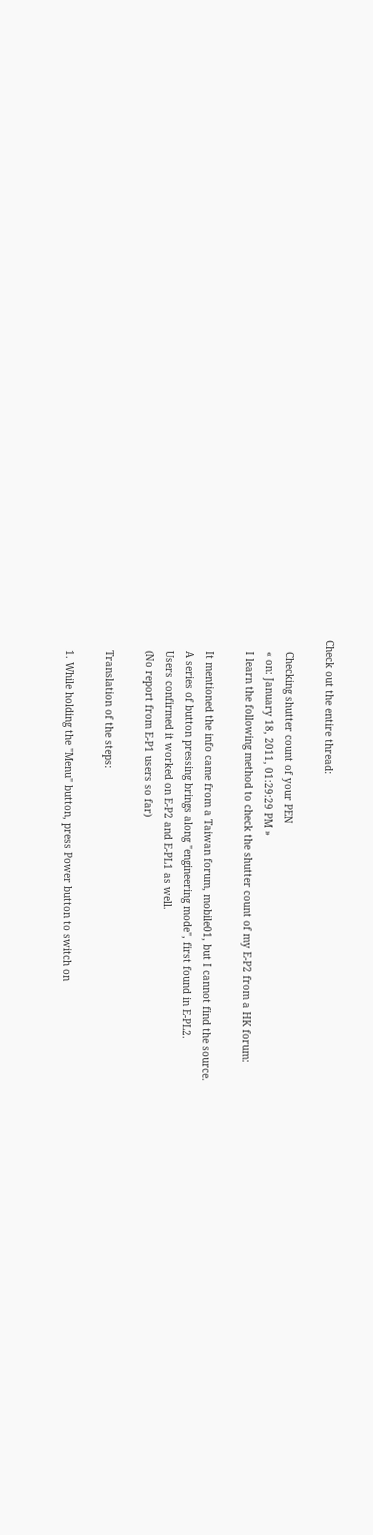Check out the entire thread:

    Checking shutter count of your PEN
    « on: January 18, 2011, 01:29:29 PM »
    I learn the following method to check the shutter count of my E-P2 from a HK forum:

    It mentioned the info came from a Taiwan forum, mobile01, but I cannot find the source.
    A series of button pressing brings along "engineering mode", first found in E-PL2.
    Users confirmed it worked on E-P2 and E-PL1 as well.
    (No report from E-P1 users so far)

    Translation of the steps:

    1. While holding the "Menu" button, press Power button to switch on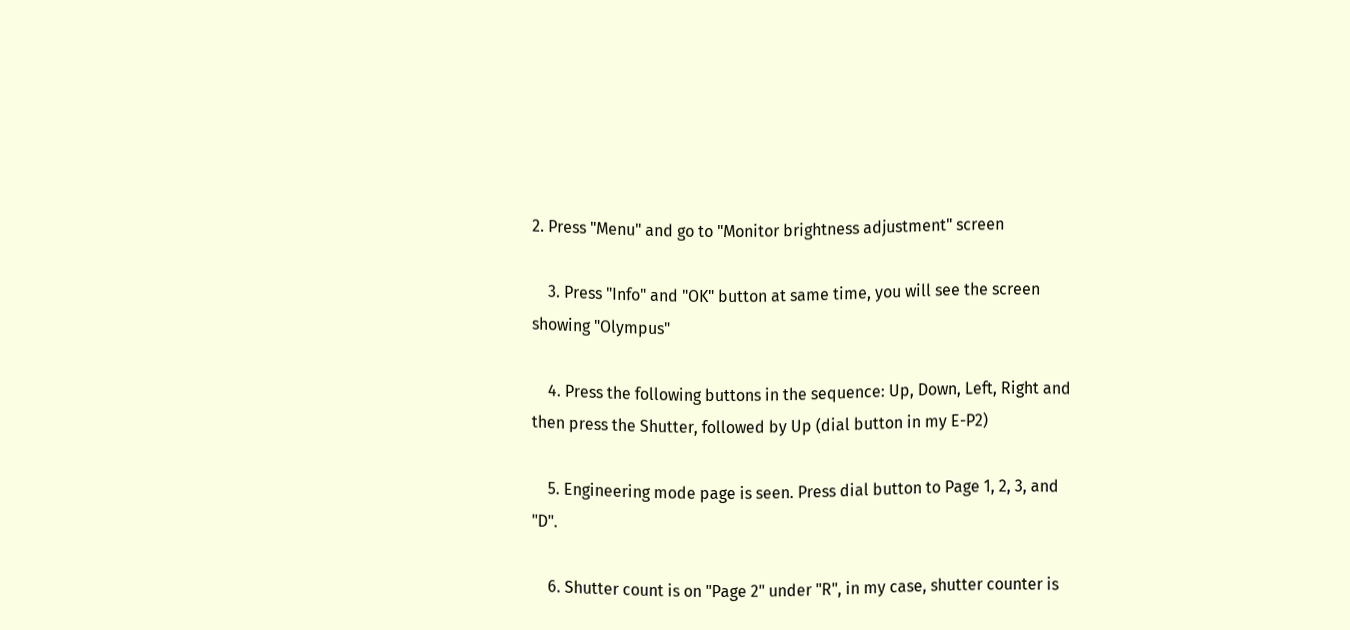2. Press "Menu" and go to "Monitor brightness adjustment" screen

    3. Press "Info" and "OK" button at same time, you will see the screen showing "Olympus"

    4. Press the following buttons in the sequence: Up, Down, Left, Right and then press the Shutter, followed by Up (dial button in my E-P2)

    5. Engineering mode page is seen. Press dial button to Page 1, 2, 3, and "D".

    6. Shutter count is on "Page 2" under "R", in my case, shutter counter is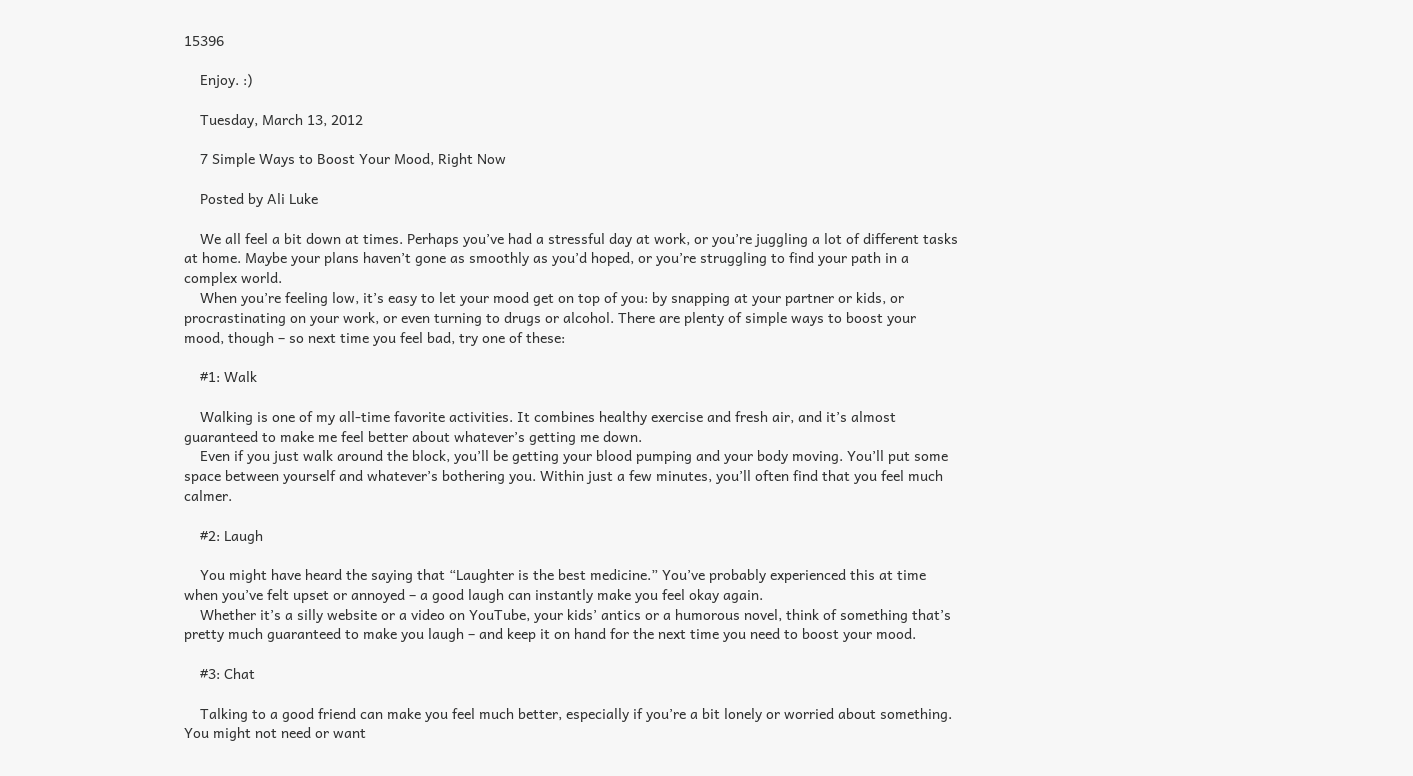15396

    Enjoy. :)

    Tuesday, March 13, 2012

    7 Simple Ways to Boost Your Mood, Right Now

    Posted by Ali Luke

    We all feel a bit down at times. Perhaps you’ve had a stressful day at work, or you’re juggling a lot of different tasks at home. Maybe your plans haven’t gone as smoothly as you’d hoped, or you’re struggling to find your path in a complex world.
    When you’re feeling low, it’s easy to let your mood get on top of you: by snapping at your partner or kids, or procrastinating on your work, or even turning to drugs or alcohol. There are plenty of simple ways to boost your mood, though – so next time you feel bad, try one of these:

    #1: Walk

    Walking is one of my all-time favorite activities. It combines healthy exercise and fresh air, and it’s almost guaranteed to make me feel better about whatever’s getting me down.
    Even if you just walk around the block, you’ll be getting your blood pumping and your body moving. You’ll put some space between yourself and whatever’s bothering you. Within just a few minutes, you’ll often find that you feel much calmer.

    #2: Laugh

    You might have heard the saying that “Laughter is the best medicine.” You’ve probably experienced this at time when you’ve felt upset or annoyed – a good laugh can instantly make you feel okay again.
    Whether it’s a silly website or a video on YouTube, your kids’ antics or a humorous novel, think of something that’s pretty much guaranteed to make you laugh – and keep it on hand for the next time you need to boost your mood.

    #3: Chat

    Talking to a good friend can make you feel much better, especially if you’re a bit lonely or worried about something. You might not need or want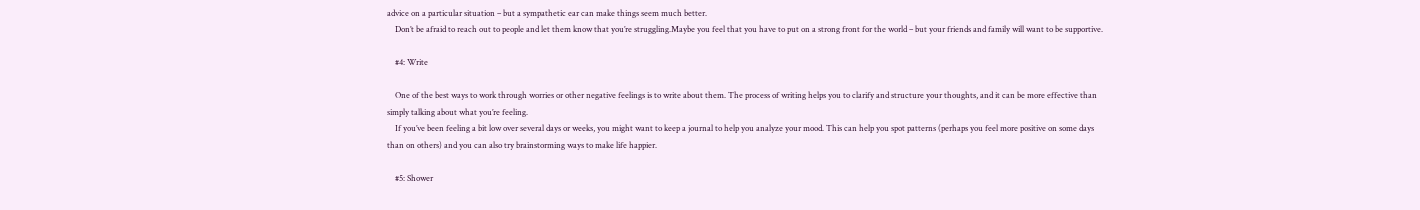advice on a particular situation – but a sympathetic ear can make things seem much better.
    Don’t be afraid to reach out to people and let them know that you’re struggling.Maybe you feel that you have to put on a strong front for the world – but your friends and family will want to be supportive.

    #4: Write

    One of the best ways to work through worries or other negative feelings is to write about them. The process of writing helps you to clarify and structure your thoughts, and it can be more effective than simply talking about what you’re feeling.
    If you’ve been feeling a bit low over several days or weeks, you might want to keep a journal to help you analyze your mood. This can help you spot patterns (perhaps you feel more positive on some days than on others) and you can also try brainstorming ways to make life happier.

    #5: Shower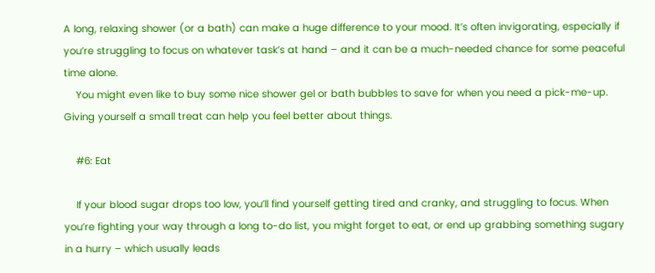A long, relaxing shower (or a bath) can make a huge difference to your mood. It’s often invigorating, especially if you’re struggling to focus on whatever task’s at hand – and it can be a much-needed chance for some peaceful time alone.
    You might even like to buy some nice shower gel or bath bubbles to save for when you need a pick-me-up. Giving yourself a small treat can help you feel better about things.

    #6: Eat

    If your blood sugar drops too low, you’ll find yourself getting tired and cranky, and struggling to focus. When you’re fighting your way through a long to-do list, you might forget to eat, or end up grabbing something sugary in a hurry – which usually leads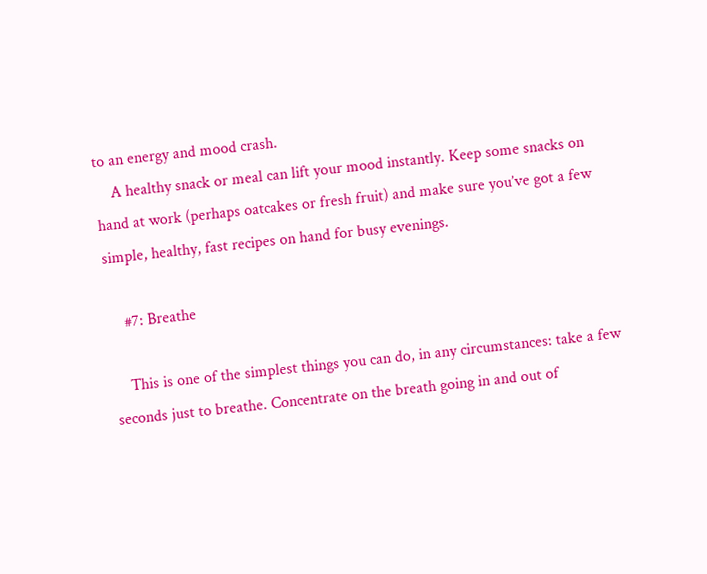to an energy and mood crash.
    A healthy snack or meal can lift your mood instantly. Keep some snacks on hand at work (perhaps oatcakes or fresh fruit) and make sure you’ve got a few simple, healthy, fast recipes on hand for busy evenings.

    #7: Breathe

    This is one of the simplest things you can do, in any circumstances: take a few seconds just to breathe. Concentrate on the breath going in and out of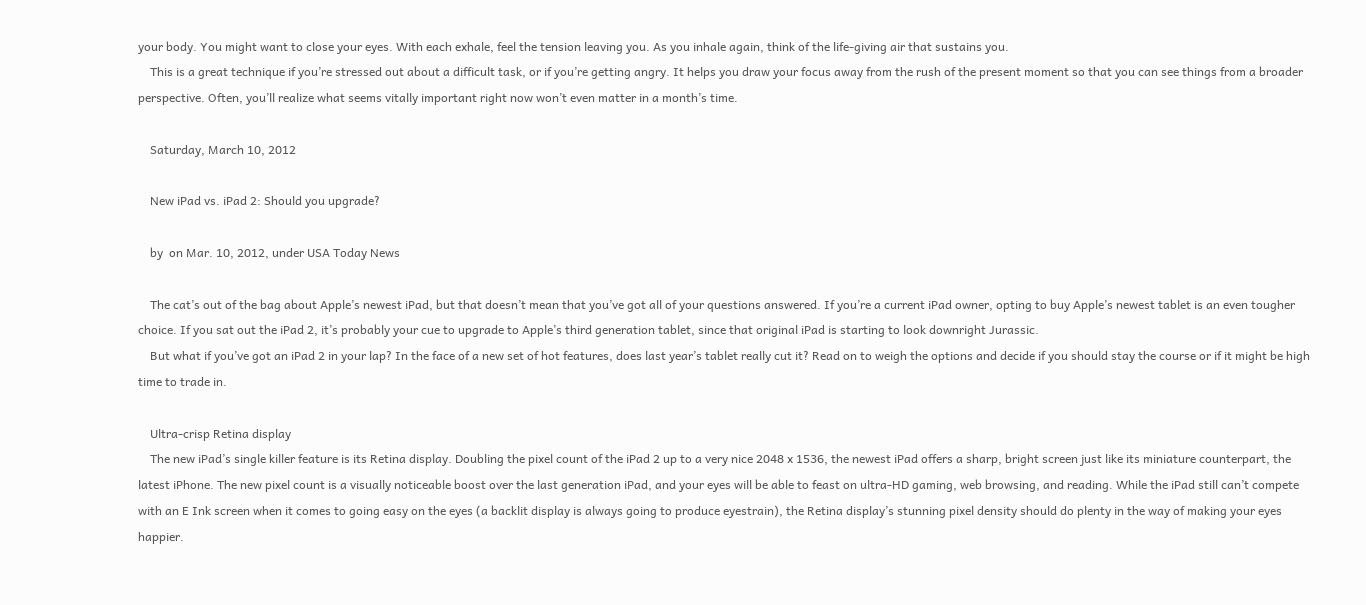your body. You might want to close your eyes. With each exhale, feel the tension leaving you. As you inhale again, think of the life-giving air that sustains you.
    This is a great technique if you’re stressed out about a difficult task, or if you’re getting angry. It helps you draw your focus away from the rush of the present moment so that you can see things from a broader perspective. Often, you’ll realize what seems vitally important right now won’t even matter in a month’s time.

    Saturday, March 10, 2012

    New iPad vs. iPad 2: Should you upgrade?

    by  on Mar. 10, 2012, under USA Today News

    The cat’s out of the bag about Apple’s newest iPad, but that doesn’t mean that you’ve got all of your questions answered. If you’re a current iPad owner, opting to buy Apple’s newest tablet is an even tougher choice. If you sat out the iPad 2, it’s probably your cue to upgrade to Apple’s third generation tablet, since that original iPad is starting to look downright Jurassic.
    But what if you’ve got an iPad 2 in your lap? In the face of a new set of hot features, does last year’s tablet really cut it? Read on to weigh the options and decide if you should stay the course or if it might be high time to trade in.

    Ultra-crisp Retina display
    The new iPad’s single killer feature is its Retina display. Doubling the pixel count of the iPad 2 up to a very nice 2048 x 1536, the newest iPad offers a sharp, bright screen just like its miniature counterpart, the latest iPhone. The new pixel count is a visually noticeable boost over the last generation iPad, and your eyes will be able to feast on ultra-HD gaming, web browsing, and reading. While the iPad still can’t compete with an E Ink screen when it comes to going easy on the eyes (a backlit display is always going to produce eyestrain), the Retina display’s stunning pixel density should do plenty in the way of making your eyes happier.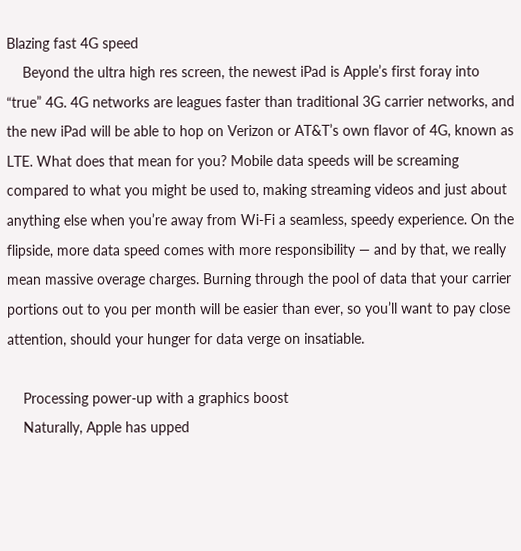Blazing fast 4G speed
    Beyond the ultra high res screen, the newest iPad is Apple’s first foray into “true” 4G. 4G networks are leagues faster than traditional 3G carrier networks, and the new iPad will be able to hop on Verizon or AT&T’s own flavor of 4G, known as LTE. What does that mean for you? Mobile data speeds will be screaming compared to what you might be used to, making streaming videos and just about anything else when you’re away from Wi-Fi a seamless, speedy experience. On the flipside, more data speed comes with more responsibility — and by that, we really mean massive overage charges. Burning through the pool of data that your carrier portions out to you per month will be easier than ever, so you’ll want to pay close attention, should your hunger for data verge on insatiable.

    Processing power-up with a graphics boost
    Naturally, Apple has upped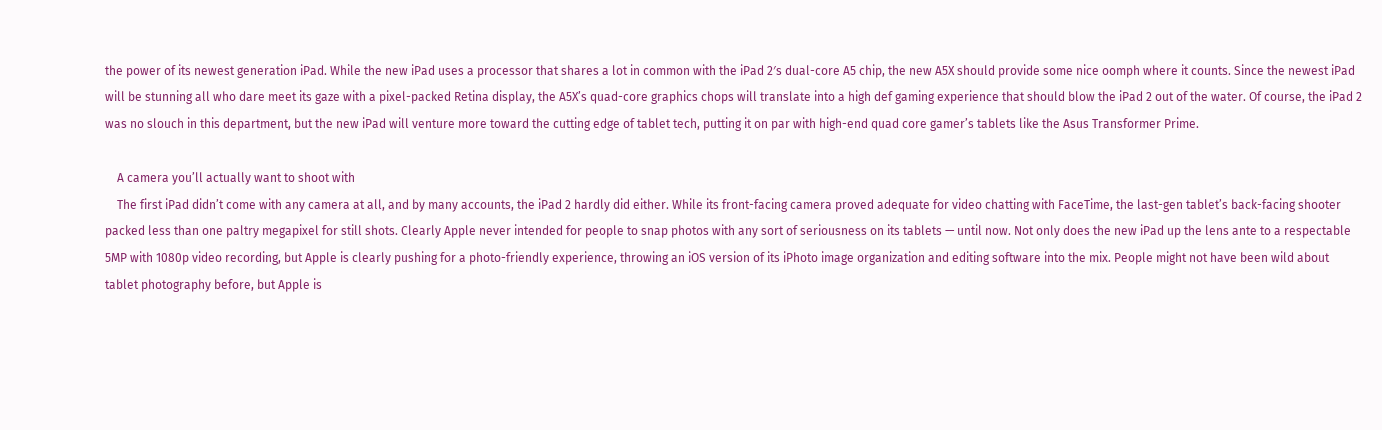the power of its newest generation iPad. While the new iPad uses a processor that shares a lot in common with the iPad 2′s dual-core A5 chip, the new A5X should provide some nice oomph where it counts. Since the newest iPad will be stunning all who dare meet its gaze with a pixel-packed Retina display, the A5X’s quad-core graphics chops will translate into a high def gaming experience that should blow the iPad 2 out of the water. Of course, the iPad 2 was no slouch in this department, but the new iPad will venture more toward the cutting edge of tablet tech, putting it on par with high-end quad core gamer’s tablets like the Asus Transformer Prime.

    A camera you’ll actually want to shoot with
    The first iPad didn’t come with any camera at all, and by many accounts, the iPad 2 hardly did either. While its front-facing camera proved adequate for video chatting with FaceTime, the last-gen tablet’s back-facing shooter packed less than one paltry megapixel for still shots. Clearly Apple never intended for people to snap photos with any sort of seriousness on its tablets — until now. Not only does the new iPad up the lens ante to a respectable 5MP with 1080p video recording, but Apple is clearly pushing for a photo-friendly experience, throwing an iOS version of its iPhoto image organization and editing software into the mix. People might not have been wild about tablet photography before, but Apple is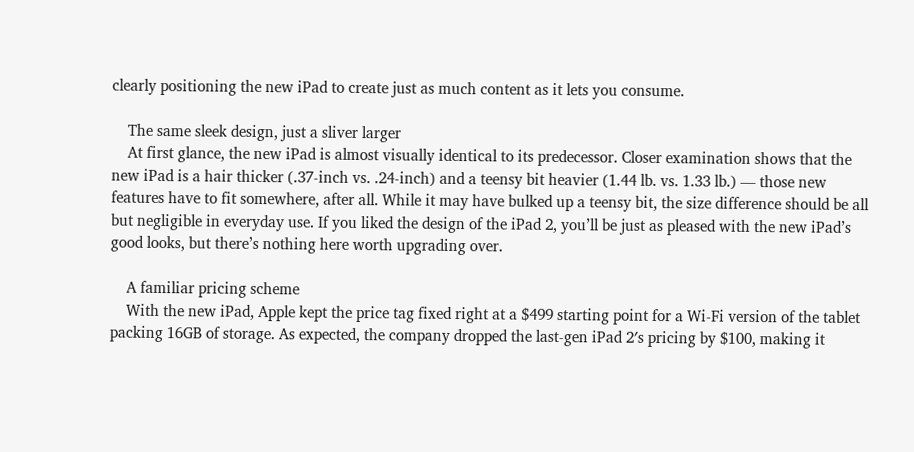clearly positioning the new iPad to create just as much content as it lets you consume.

    The same sleek design, just a sliver larger
    At first glance, the new iPad is almost visually identical to its predecessor. Closer examination shows that the new iPad is a hair thicker (.37-inch vs. .24-inch) and a teensy bit heavier (1.44 lb. vs. 1.33 lb.) — those new features have to fit somewhere, after all. While it may have bulked up a teensy bit, the size difference should be all but negligible in everyday use. If you liked the design of the iPad 2, you’ll be just as pleased with the new iPad’s good looks, but there’s nothing here worth upgrading over.

    A familiar pricing scheme
    With the new iPad, Apple kept the price tag fixed right at a $499 starting point for a Wi-Fi version of the tablet packing 16GB of storage. As expected, the company dropped the last-gen iPad 2′s pricing by $100, making it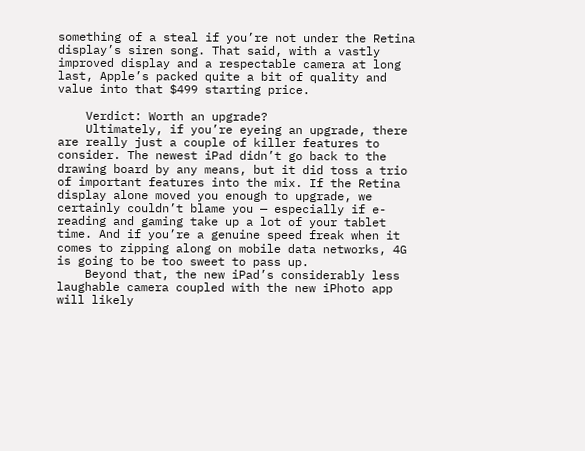something of a steal if you’re not under the Retina display’s siren song. That said, with a vastly improved display and a respectable camera at long last, Apple’s packed quite a bit of quality and value into that $499 starting price.

    Verdict: Worth an upgrade?
    Ultimately, if you’re eyeing an upgrade, there are really just a couple of killer features to consider. The newest iPad didn’t go back to the drawing board by any means, but it did toss a trio of important features into the mix. If the Retina display alone moved you enough to upgrade, we certainly couldn’t blame you — especially if e-reading and gaming take up a lot of your tablet time. And if you’re a genuine speed freak when it comes to zipping along on mobile data networks, 4G is going to be too sweet to pass up.
    Beyond that, the new iPad’s considerably less laughable camera coupled with the new iPhoto app will likely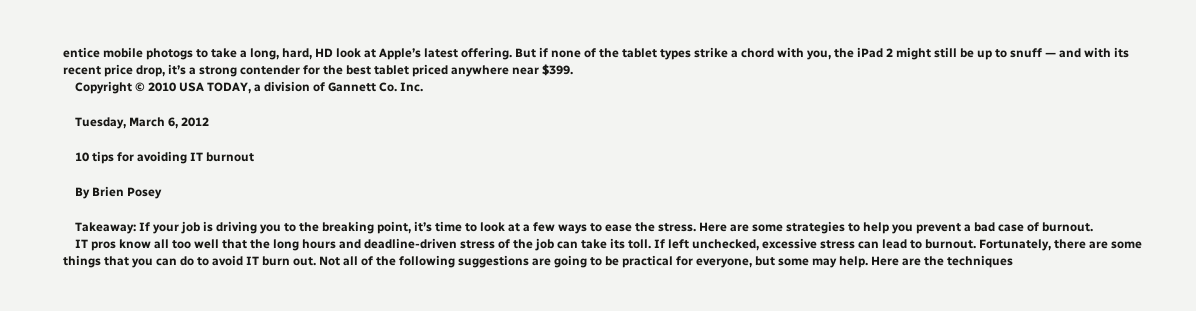entice mobile photogs to take a long, hard, HD look at Apple’s latest offering. But if none of the tablet types strike a chord with you, the iPad 2 might still be up to snuff — and with its recent price drop, it’s a strong contender for the best tablet priced anywhere near $399.
    Copyright © 2010 USA TODAY, a division of Gannett Co. Inc.

    Tuesday, March 6, 2012

    10 tips for avoiding IT burnout

    By Brien Posey

    Takeaway: If your job is driving you to the breaking point, it’s time to look at a few ways to ease the stress. Here are some strategies to help you prevent a bad case of burnout.
    IT pros know all too well that the long hours and deadline-driven stress of the job can take its toll. If left unchecked, excessive stress can lead to burnout. Fortunately, there are some things that you can do to avoid IT burn out. Not all of the following suggestions are going to be practical for everyone, but some may help. Here are the techniques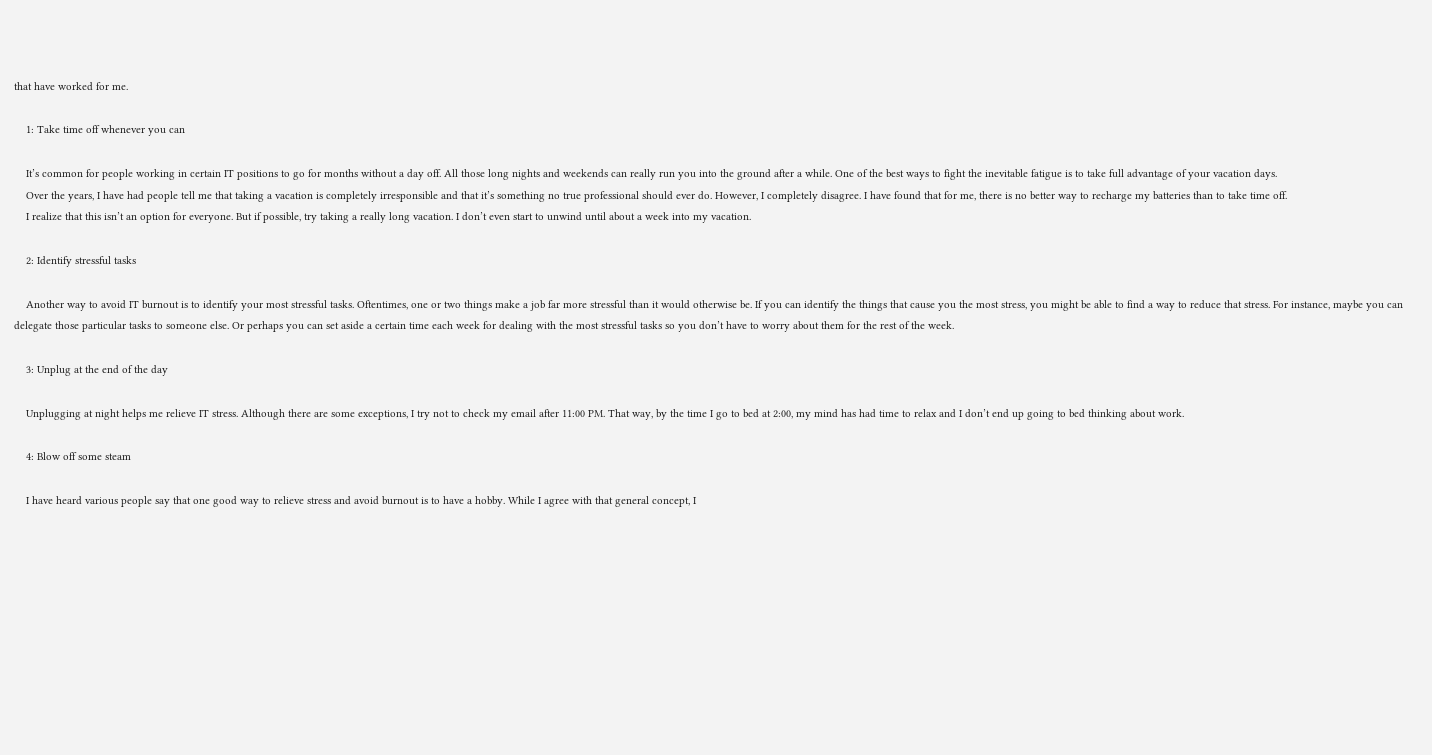that have worked for me.

    1: Take time off whenever you can

    It’s common for people working in certain IT positions to go for months without a day off. All those long nights and weekends can really run you into the ground after a while. One of the best ways to fight the inevitable fatigue is to take full advantage of your vacation days.
    Over the years, I have had people tell me that taking a vacation is completely irresponsible and that it’s something no true professional should ever do. However, I completely disagree. I have found that for me, there is no better way to recharge my batteries than to take time off.
    I realize that this isn’t an option for everyone. But if possible, try taking a really long vacation. I don’t even start to unwind until about a week into my vacation.

    2: Identify stressful tasks

    Another way to avoid IT burnout is to identify your most stressful tasks. Oftentimes, one or two things make a job far more stressful than it would otherwise be. If you can identify the things that cause you the most stress, you might be able to find a way to reduce that stress. For instance, maybe you can delegate those particular tasks to someone else. Or perhaps you can set aside a certain time each week for dealing with the most stressful tasks so you don’t have to worry about them for the rest of the week.

    3: Unplug at the end of the day

    Unplugging at night helps me relieve IT stress. Although there are some exceptions, I try not to check my email after 11:00 PM. That way, by the time I go to bed at 2:00, my mind has had time to relax and I don’t end up going to bed thinking about work.

    4: Blow off some steam

    I have heard various people say that one good way to relieve stress and avoid burnout is to have a hobby. While I agree with that general concept, I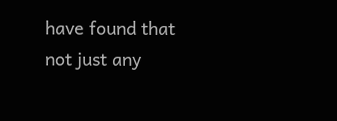have found that not just any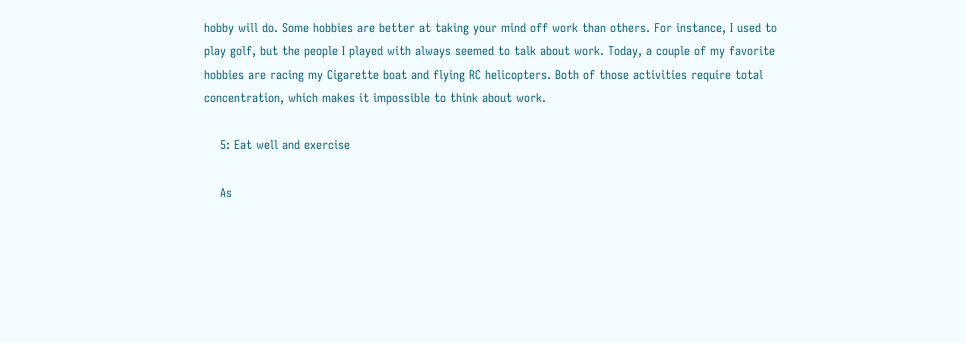hobby will do. Some hobbies are better at taking your mind off work than others. For instance, I used to play golf, but the people I played with always seemed to talk about work. Today, a couple of my favorite hobbies are racing my Cigarette boat and flying RC helicopters. Both of those activities require total concentration, which makes it impossible to think about work.

    5: Eat well and exercise

    As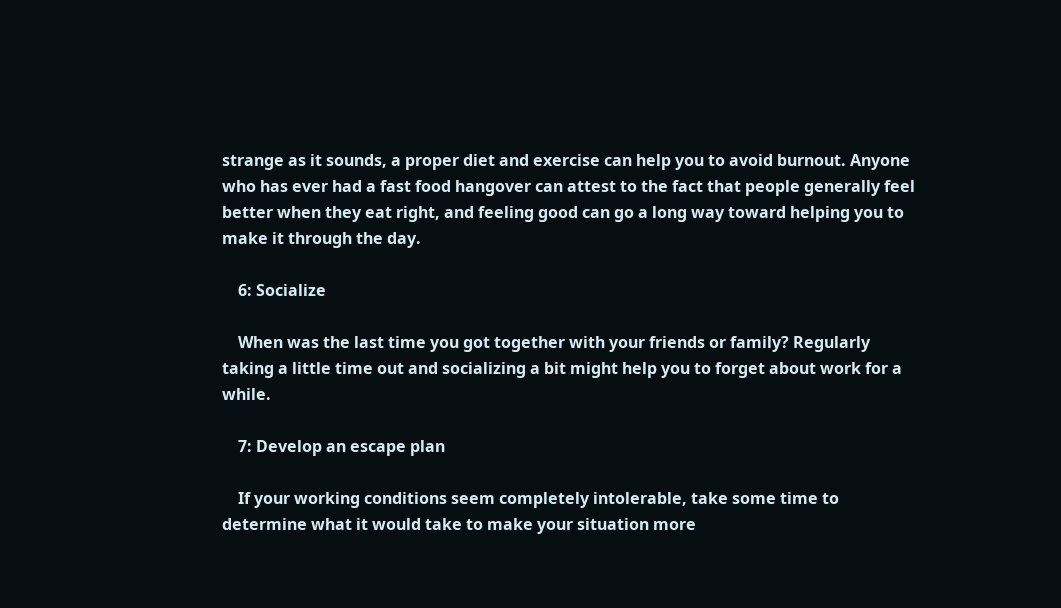strange as it sounds, a proper diet and exercise can help you to avoid burnout. Anyone who has ever had a fast food hangover can attest to the fact that people generally feel better when they eat right, and feeling good can go a long way toward helping you to make it through the day.

    6: Socialize

    When was the last time you got together with your friends or family? Regularly taking a little time out and socializing a bit might help you to forget about work for a while.

    7: Develop an escape plan

    If your working conditions seem completely intolerable, take some time to determine what it would take to make your situation more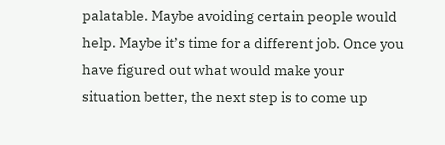palatable. Maybe avoiding certain people would help. Maybe it’s time for a different job. Once you have figured out what would make your situation better, the next step is to come up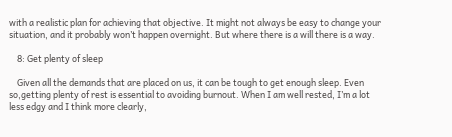with a realistic plan for achieving that objective. It might not always be easy to change your situation, and it probably won’t happen overnight. But where there is a will there is a way.

    8: Get plenty of sleep

    Given all the demands that are placed on us, it can be tough to get enough sleep. Even so,getting plenty of rest is essential to avoiding burnout. When I am well rested, I’m a lot less edgy and I think more clearly,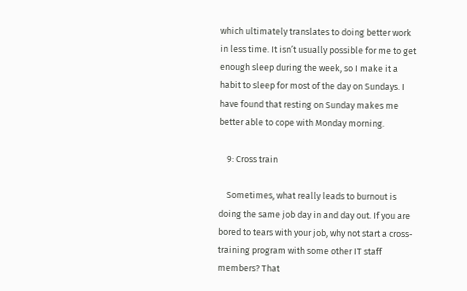which ultimately translates to doing better work in less time. It isn’t usually possible for me to get enough sleep during the week, so I make it a habit to sleep for most of the day on Sundays. I have found that resting on Sunday makes me better able to cope with Monday morning.

    9: Cross train

    Sometimes, what really leads to burnout is doing the same job day in and day out. If you are bored to tears with your job, why not start a cross-training program with some other IT staff members? That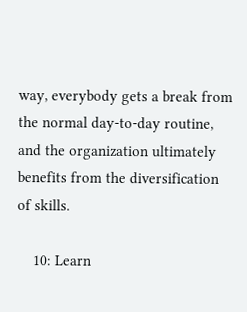way, everybody gets a break from the normal day-to-day routine, and the organization ultimately benefits from the diversification of skills.

    10: Learn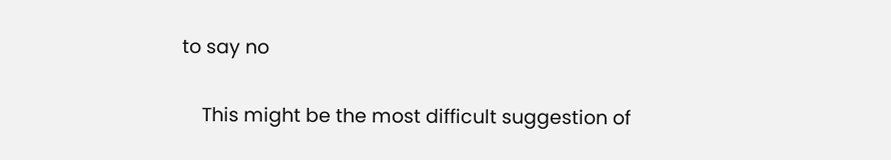to say no

    This might be the most difficult suggestion of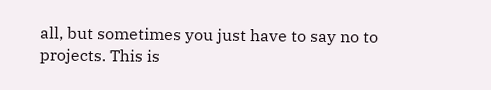all, but sometimes you just have to say no to projects. This is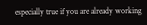especially true if you are already working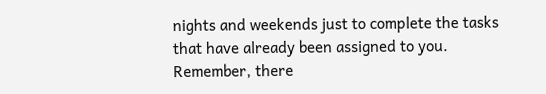nights and weekends just to complete the tasks that have already been assigned to you. Remember, there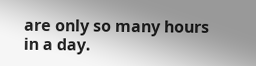are only so many hours in a day.